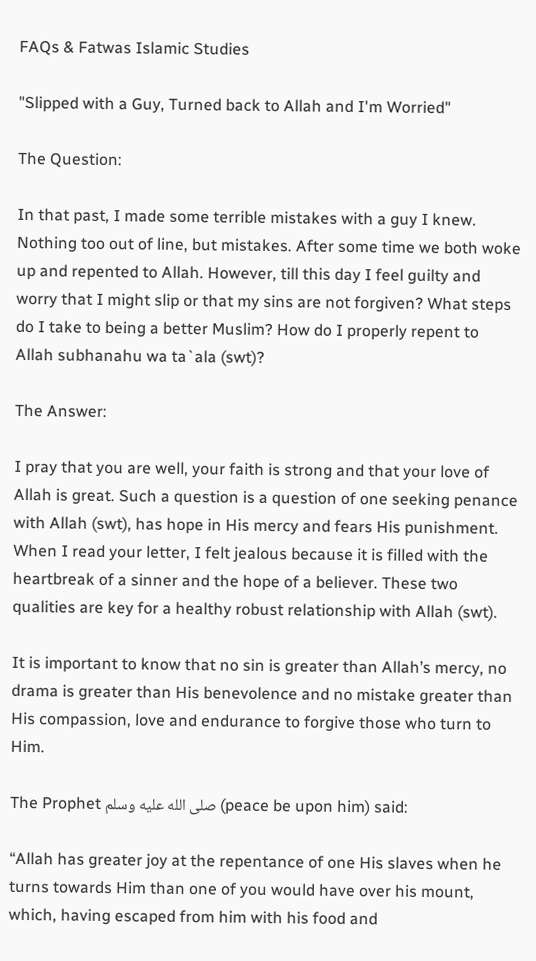FAQs & Fatwas Islamic Studies

"Slipped with a Guy, Turned back to Allah and I'm Worried"

The Question:

In that past, I made some terrible mistakes with a guy I knew. Nothing too out of line, but mistakes. After some time we both woke up and repented to Allah. However, till this day I feel guilty and worry that I might slip or that my sins are not forgiven? What steps do I take to being a better Muslim? How do I properly repent to Allah subhanahu wa ta`ala (swt)?

The Answer:

I pray that you are well, your faith is strong and that your love of Allah is great. Such a question is a question of one seeking penance with Allah (swt), has hope in His mercy and fears His punishment. When I read your letter, I felt jealous because it is filled with the heartbreak of a sinner and the hope of a believer. These two qualities are key for a healthy robust relationship with Allah (swt).

It is important to know that no sin is greater than Allah’s mercy, no drama is greater than His benevolence and no mistake greater than His compassion, love and endurance to forgive those who turn to Him.

The Prophet صلى الله عليه وسلم (peace be upon him) said:

“Allah has greater joy at the repentance of one His slaves when he turns towards Him than one of you would have over his mount, which, having escaped from him with his food and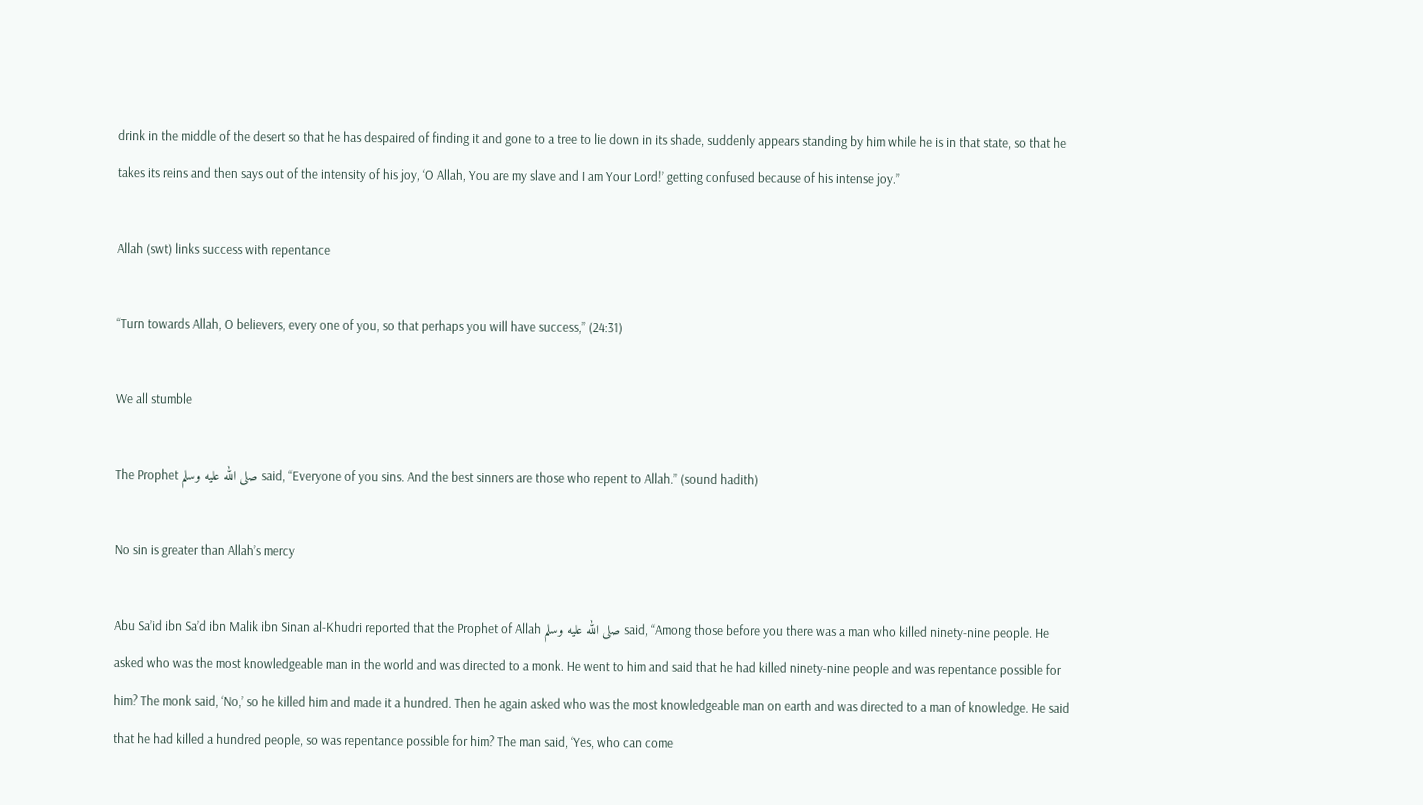drink in the middle of the desert so that he has despaired of finding it and gone to a tree to lie down in its shade, suddenly appears standing by him while he is in that state, so that he takes its reins and then says out of the intensity of his joy, ‘O Allah, You are my slave and I am Your Lord!’ getting confused because of his intense joy.”

Allah (swt) links success with repentance

“Turn towards Allah, O believers, every one of you, so that perhaps you will have success,” (24:31)

We all stumble

The Prophet صلى الله عليه وسلم said, “Everyone of you sins. And the best sinners are those who repent to Allah.” (sound hadith)

No sin is greater than Allah’s mercy

Abu Sa’id ibn Sa’d ibn Malik ibn Sinan al-Khudri reported that the Prophet of Allah صلى الله عليه وسلم said, “Among those before you there was a man who killed ninety-nine people. He asked who was the most knowledgeable man in the world and was directed to a monk. He went to him and said that he had killed ninety-nine people and was repentance possible for him? The monk said, ‘No,’ so he killed him and made it a hundred. Then he again asked who was the most knowledgeable man on earth and was directed to a man of knowledge. He said that he had killed a hundred people, so was repentance possible for him? The man said, ‘Yes, who can come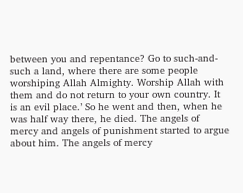between you and repentance? Go to such-and-such a land, where there are some people worshiping Allah Almighty. Worship Allah with them and do not return to your own country. It is an evil place.’ So he went and then, when he was half way there, he died. The angels of mercy and angels of punishment started to argue about him. The angels of mercy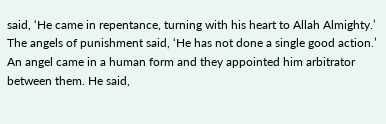said, ‘He came in repentance, turning with his heart to Allah Almighty.’ The angels of punishment said, ‘He has not done a single good action.’ An angel came in a human form and they appointed him arbitrator between them. He said,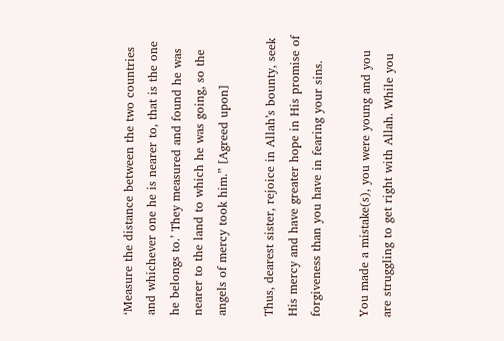‘Measure the distance between the two countries and whichever one he is nearer to, that is the one he belongs to.’ They measured and found he was nearer to the land to which he was going, so the angels of mercy took him.” [Agreed upon]

Thus, dearest sister, rejoice in Allah’s bounty, seek His mercy and have greater hope in His promise of forgiveness than you have in fearing your sins.

You made a mistake(s), you were young and you are struggling to get right with Allah. While you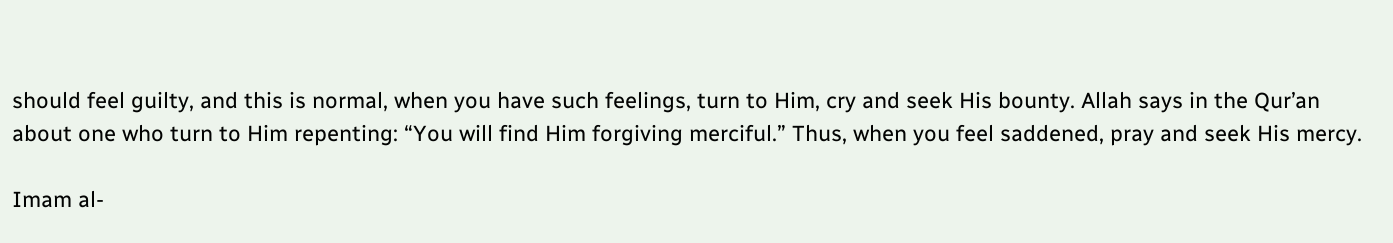should feel guilty, and this is normal, when you have such feelings, turn to Him, cry and seek His bounty. Allah says in the Qur’an about one who turn to Him repenting: “You will find Him forgiving merciful.” Thus, when you feel saddened, pray and seek His mercy.

Imam al-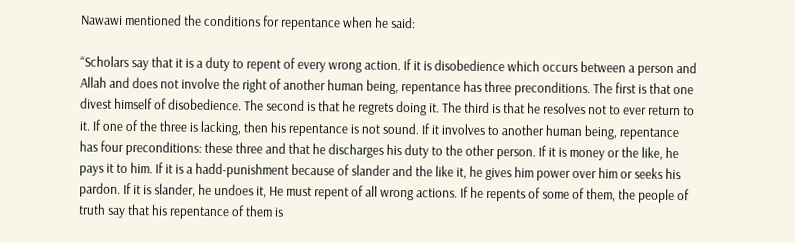Nawawi mentioned the conditions for repentance when he said:

“Scholars say that it is a duty to repent of every wrong action. If it is disobedience which occurs between a person and Allah and does not involve the right of another human being, repentance has three preconditions. The first is that one divest himself of disobedience. The second is that he regrets doing it. The third is that he resolves not to ever return to it. If one of the three is lacking, then his repentance is not sound. If it involves to another human being, repentance has four preconditions: these three and that he discharges his duty to the other person. If it is money or the like, he pays it to him. If it is a hadd-punishment because of slander and the like it, he gives him power over him or seeks his pardon. If it is slander, he undoes it, He must repent of all wrong actions. If he repents of some of them, the people of truth say that his repentance of them is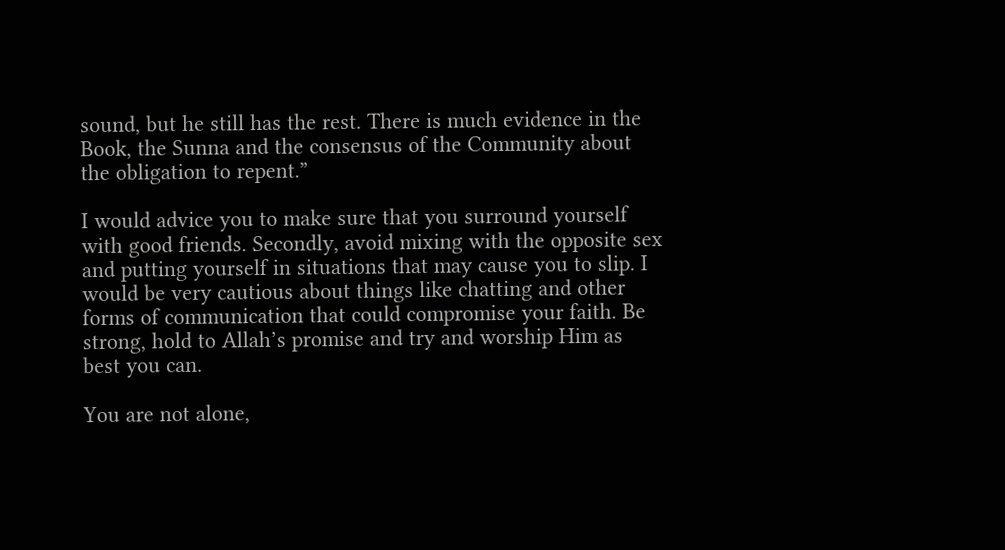sound, but he still has the rest. There is much evidence in the Book, the Sunna and the consensus of the Community about the obligation to repent.”

I would advice you to make sure that you surround yourself with good friends. Secondly, avoid mixing with the opposite sex and putting yourself in situations that may cause you to slip. I would be very cautious about things like chatting and other forms of communication that could compromise your faith. Be strong, hold to Allah’s promise and try and worship Him as best you can.

You are not alone,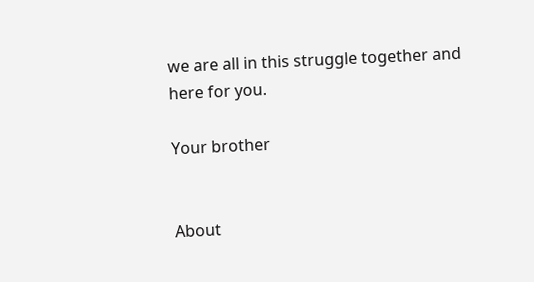we are all in this struggle together and here for you.

Your brother


About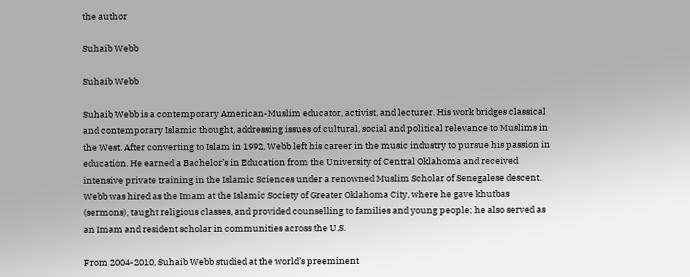the author

Suhaib Webb

Suhaib Webb

Suhaib Webb is a contemporary American-Muslim educator, activist, and lecturer. His work bridges classical and contemporary Islamic thought, addressing issues of cultural, social and political relevance to Muslims in the West. After converting to Islam in 1992, Webb left his career in the music industry to pursue his passion in education. He earned a Bachelor’s in Education from the University of Central Oklahoma and received intensive private training in the Islamic Sciences under a renowned Muslim Scholar of Senegalese descent. Webb was hired as the Imam at the Islamic Society of Greater Oklahoma City, where he gave khutbas (sermons), taught religious classes, and provided counselling to families and young people; he also served as an Imam and resident scholar in communities across the U.S.

From 2004-2010, Suhaib Webb studied at the world’s preeminent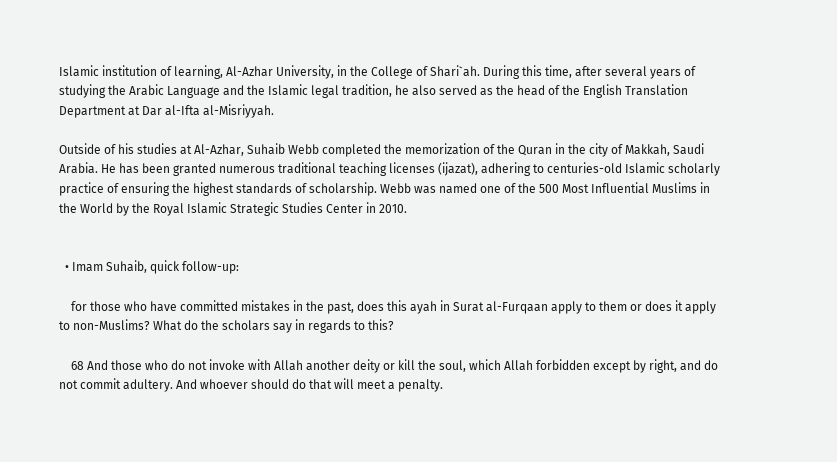Islamic institution of learning, Al-Azhar University, in the College of Shari`ah. During this time, after several years of studying the Arabic Language and the Islamic legal tradition, he also served as the head of the English Translation Department at Dar al-Ifta al-Misriyyah.

Outside of his studies at Al-Azhar, Suhaib Webb completed the memorization of the Quran in the city of Makkah, Saudi Arabia. He has been granted numerous traditional teaching licenses (ijazat), adhering to centuries-old Islamic scholarly practice of ensuring the highest standards of scholarship. Webb was named one of the 500 Most Influential Muslims in the World by the Royal Islamic Strategic Studies Center in 2010.


  • Imam Suhaib, quick follow-up:

    for those who have committed mistakes in the past, does this ayah in Surat al-Furqaan apply to them or does it apply to non-Muslims? What do the scholars say in regards to this?

    68 And those who do not invoke with Allah another deity or kill the soul, which Allah forbidden except by right, and do not commit adultery. And whoever should do that will meet a penalty.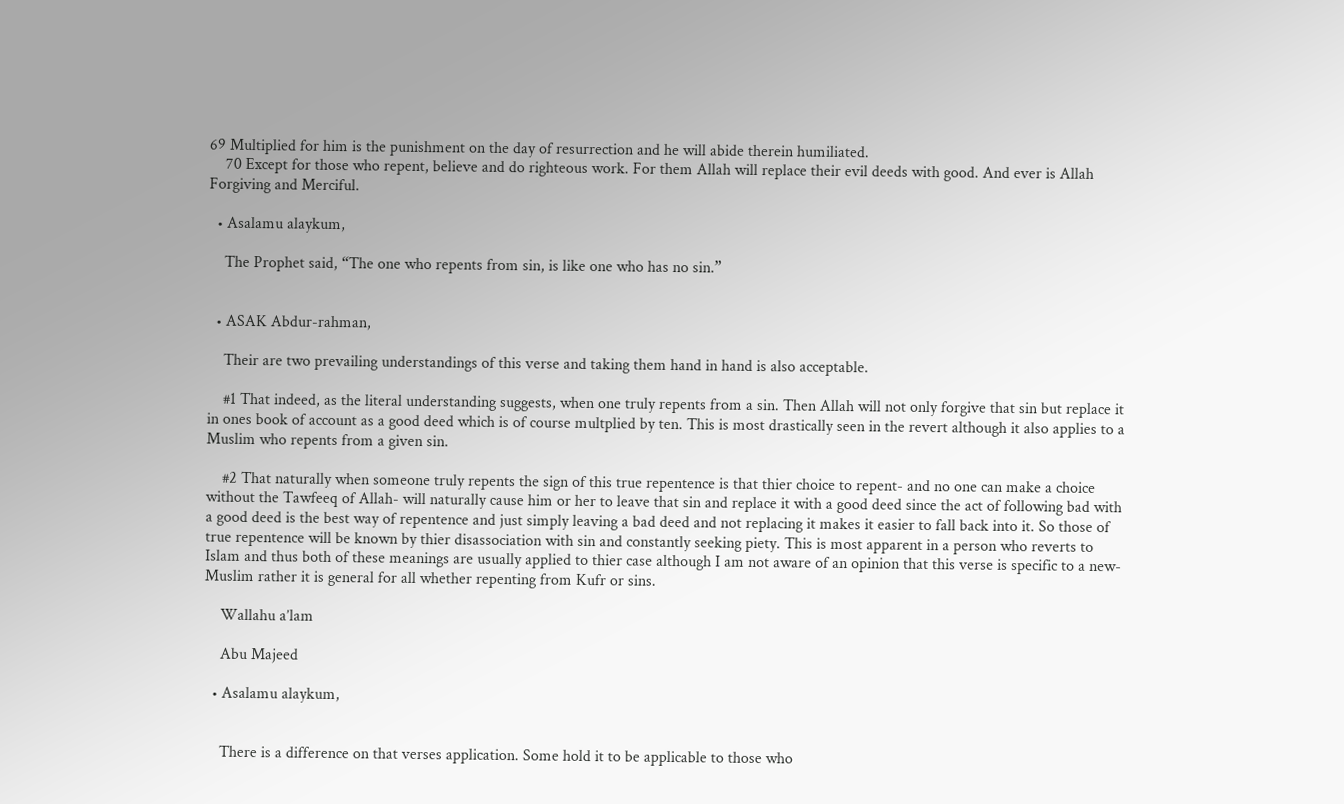69 Multiplied for him is the punishment on the day of resurrection and he will abide therein humiliated.
    70 Except for those who repent, believe and do righteous work. For them Allah will replace their evil deeds with good. And ever is Allah Forgiving and Merciful.

  • Asalamu alaykum,

    The Prophet said, “The one who repents from sin, is like one who has no sin.”


  • ASAK Abdur-rahman,

    Their are two prevailing understandings of this verse and taking them hand in hand is also acceptable.

    #1 That indeed, as the literal understanding suggests, when one truly repents from a sin. Then Allah will not only forgive that sin but replace it in ones book of account as a good deed which is of course multplied by ten. This is most drastically seen in the revert although it also applies to a Muslim who repents from a given sin.

    #2 That naturally when someone truly repents the sign of this true repentence is that thier choice to repent- and no one can make a choice without the Tawfeeq of Allah- will naturally cause him or her to leave that sin and replace it with a good deed since the act of following bad with a good deed is the best way of repentence and just simply leaving a bad deed and not replacing it makes it easier to fall back into it. So those of true repentence will be known by thier disassociation with sin and constantly seeking piety. This is most apparent in a person who reverts to Islam and thus both of these meanings are usually applied to thier case although I am not aware of an opinion that this verse is specific to a new-Muslim rather it is general for all whether repenting from Kufr or sins.

    Wallahu a’lam

    Abu Majeed

  • Asalamu alaykum,


    There is a difference on that verses application. Some hold it to be applicable to those who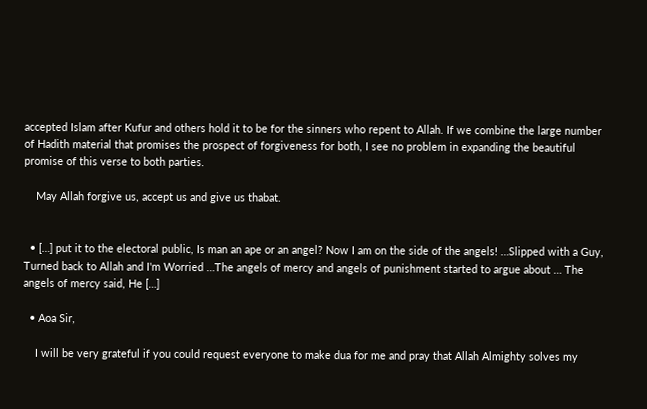accepted Islam after Kufur and others hold it to be for the sinners who repent to Allah. If we combine the large number of Hadith material that promises the prospect of forgiveness for both, I see no problem in expanding the beautiful promise of this verse to both parties.

    May Allah forgive us, accept us and give us thabat.


  • […] put it to the electoral public, Is man an ape or an angel? Now I am on the side of the angels! …Slipped with a Guy, Turned back to Allah and I'm Worried …The angels of mercy and angels of punishment started to argue about … The angels of mercy said, He […]

  • Aoa Sir,

    I will be very grateful if you could request everyone to make dua for me and pray that Allah Almighty solves my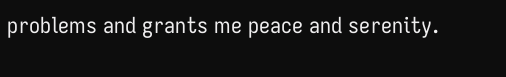problems and grants me peace and serenity.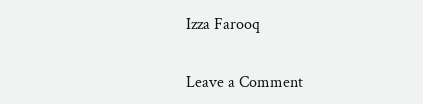Izza Farooq

Leave a Comment